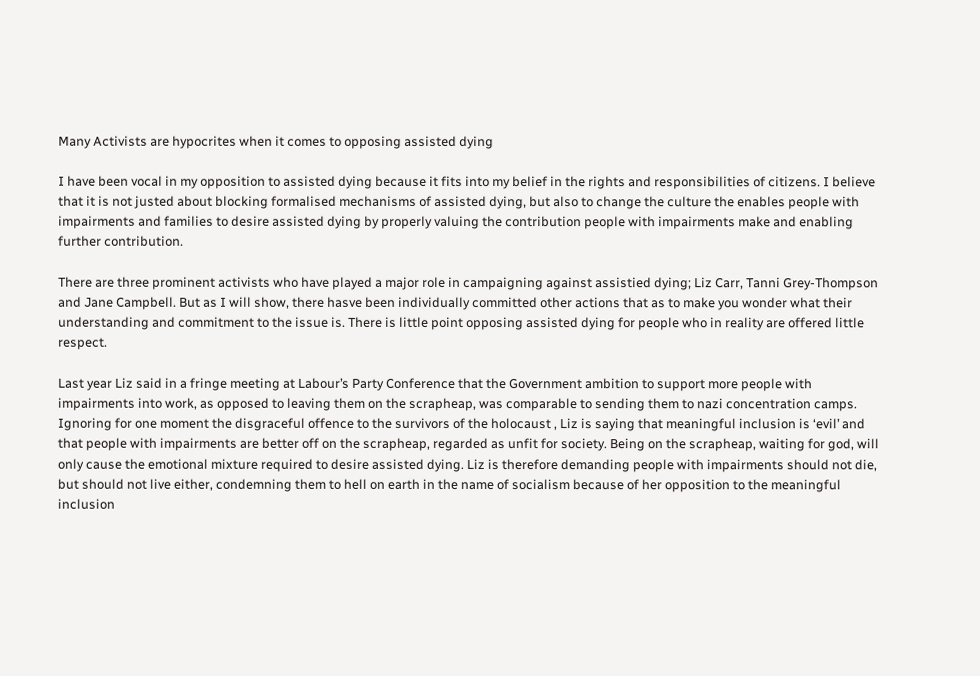Many Activists are hypocrites when it comes to opposing assisted dying

I have been vocal in my opposition to assisted dying because it fits into my belief in the rights and responsibilities of citizens. I believe that it is not justed about blocking formalised mechanisms of assisted dying, but also to change the culture the enables people with impairments and families to desire assisted dying by properly valuing the contribution people with impairments make and enabling further contribution.

There are three prominent activists who have played a major role in campaigning against assistied dying; Liz Carr, Tanni Grey-Thompson and Jane Campbell. But as I will show, there hasve been individually committed other actions that as to make you wonder what their understanding and commitment to the issue is. There is little point opposing assisted dying for people who in reality are offered little respect.

Last year Liz said in a fringe meeting at Labour’s Party Conference that the Government ambition to support more people with impairments into work, as opposed to leaving them on the scrapheap, was comparable to sending them to nazi concentration camps. Ignoring for one moment the disgraceful offence to the survivors of the holocaust , Liz is saying that meaningful inclusion is ‘evil’ and that people with impairments are better off on the scrapheap, regarded as unfit for society. Being on the scrapheap, waiting for god, will only cause the emotional mixture required to desire assisted dying. Liz is therefore demanding people with impairments should not die, but should not live either, condemning them to hell on earth in the name of socialism because of her opposition to the meaningful inclusion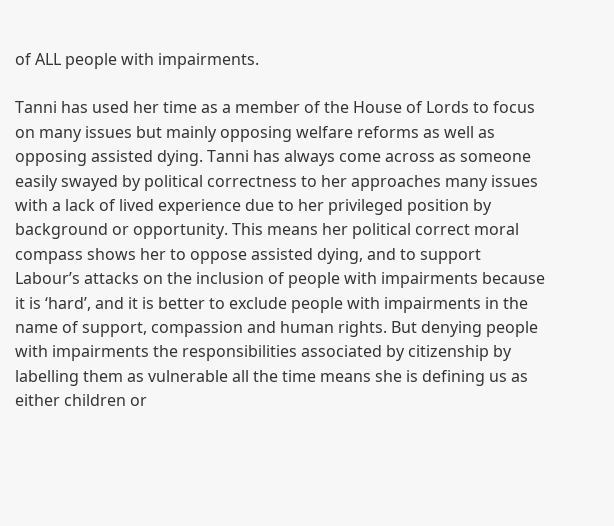of ALL people with impairments.

Tanni has used her time as a member of the House of Lords to focus on many issues but mainly opposing welfare reforms as well as opposing assisted dying. Tanni has always come across as someone easily swayed by political correctness to her approaches many issues with a lack of lived experience due to her privileged position by background or opportunity. This means her political correct moral compass shows her to oppose assisted dying, and to support Labour’s attacks on the inclusion of people with impairments because it is ‘hard’, and it is better to exclude people with impairments in the name of support, compassion and human rights. But denying people with impairments the responsibilities associated by citizenship by labelling them as vulnerable all the time means she is defining us as either children or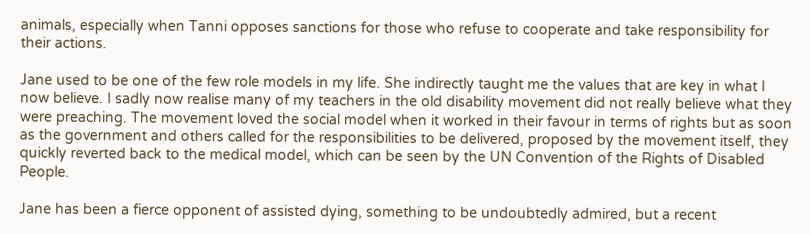animals, especially when Tanni opposes sanctions for those who refuse to cooperate and take responsibility for their actions.

Jane used to be one of the few role models in my life. She indirectly taught me the values that are key in what I now believe. I sadly now realise many of my teachers in the old disability movement did not really believe what they were preaching. The movement loved the social model when it worked in their favour in terms of rights but as soon as the government and others called for the responsibilities to be delivered, proposed by the movement itself, they quickly reverted back to the medical model, which can be seen by the UN Convention of the Rights of Disabled People.

Jane has been a fierce opponent of assisted dying, something to be undoubtedly admired, but a recent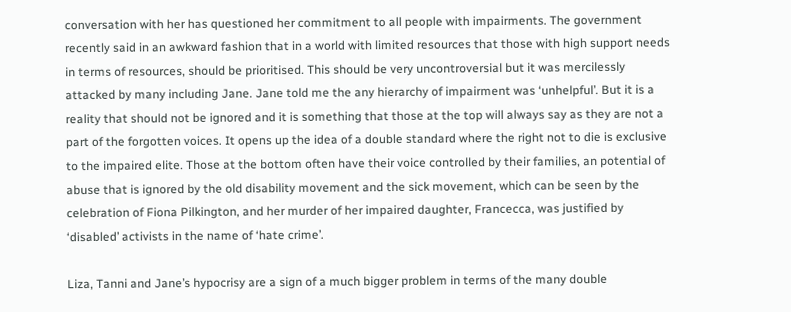conversation with her has questioned her commitment to all people with impairments. The government recently said in an awkward fashion that in a world with limited resources that those with high support needs in terms of resources, should be prioritised. This should be very uncontroversial but it was mercilessly attacked by many including Jane. Jane told me the any hierarchy of impairment was ‘unhelpful’. But it is a reality that should not be ignored and it is something that those at the top will always say as they are not a part of the forgotten voices. It opens up the idea of a double standard where the right not to die is exclusive to the impaired elite. Those at the bottom often have their voice controlled by their families, an potential of abuse that is ignored by the old disability movement and the sick movement, which can be seen by the celebration of Fiona Pilkington, and her murder of her impaired daughter, Francecca, was justified by ‘disabled’ activists in the name of ‘hate crime’.

Liza, Tanni and Jane’s hypocrisy are a sign of a much bigger problem in terms of the many double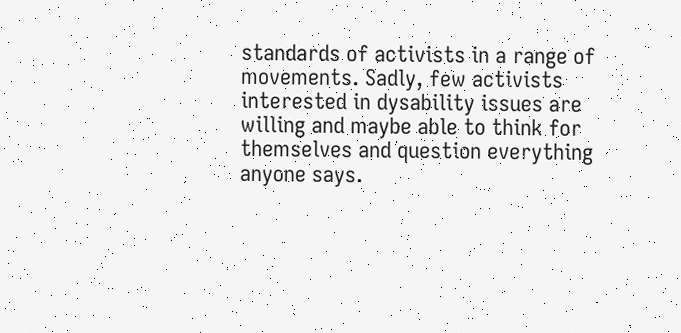standards of activists in a range of movements. Sadly, few activists interested in dysability issues are willing and maybe able to think for themselves and question everything anyone says.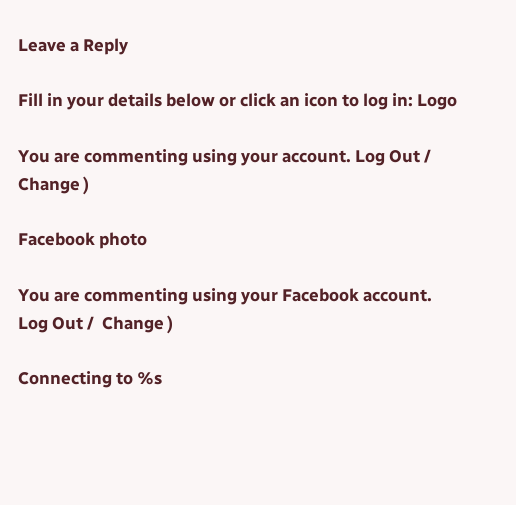Leave a Reply

Fill in your details below or click an icon to log in: Logo

You are commenting using your account. Log Out /  Change )

Facebook photo

You are commenting using your Facebook account. Log Out /  Change )

Connecting to %s